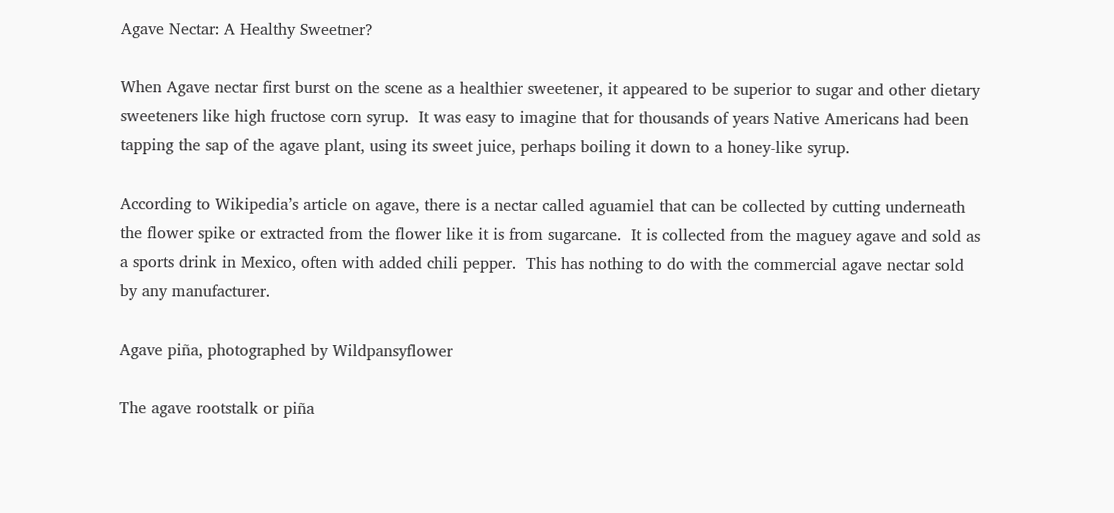Agave Nectar: A Healthy Sweetner?

When Agave nectar first burst on the scene as a healthier sweetener, it appeared to be superior to sugar and other dietary sweeteners like high fructose corn syrup.  It was easy to imagine that for thousands of years Native Americans had been tapping the sap of the agave plant, using its sweet juice, perhaps boiling it down to a honey-like syrup.

According to Wikipedia’s article on agave, there is a nectar called aguamiel that can be collected by cutting underneath the flower spike or extracted from the flower like it is from sugarcane.  It is collected from the maguey agave and sold as a sports drink in Mexico, often with added chili pepper.  This has nothing to do with the commercial agave nectar sold by any manufacturer.

Agave piña, photographed by Wildpansyflower

The agave rootstalk or piña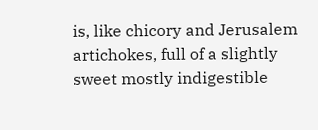is, like chicory and Jerusalem artichokes, full of a slightly sweet mostly indigestible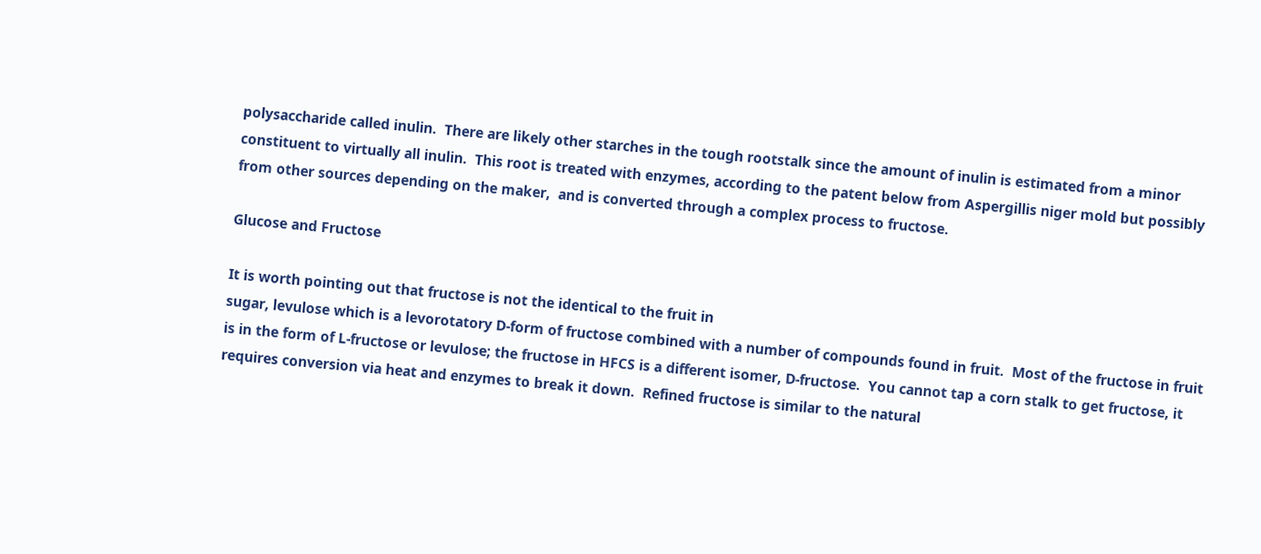polysaccharide called inulin.  There are likely other starches in the tough rootstalk since the amount of inulin is estimated from a minor constituent to virtually all inulin.  This root is treated with enzymes, according to the patent below from Aspergillis niger mold but possibly from other sources depending on the maker,  and is converted through a complex process to fructose.

Glucose and Fructose

It is worth pointing out that fructose is not the identical to the fruit in
sugar, levulose which is a levorotatory D-form of fructose combined with a number of compounds found in fruit.  Most of the fructose in fruit is in the form of L-fructose or levulose; the fructose in HFCS is a different isomer, D-fructose.  You cannot tap a corn stalk to get fructose, it requires conversion via heat and enzymes to break it down.  Refined fructose is similar to the natural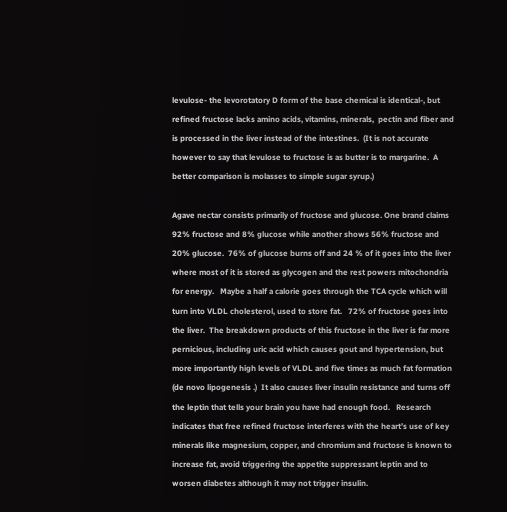levulose- the levorotatory D form of the base chemical is identical-, but refined fructose lacks amino acids, vitamins, minerals,  pectin and fiber and is processed in the liver instead of the intestines.  (It is not accurate however to say that levulose to fructose is as butter is to margarine.  A better comparison is molasses to simple sugar syrup.)

Agave nectar consists primarily of fructose and glucose. One brand claims 92% fructose and 8% glucose while another shows 56% fructose and 20% glucose.  76% of glucose burns off and 24 % of it goes into the liver where most of it is stored as glycogen and the rest powers mitochondria for energy.   Maybe a half a calorie goes through the TCA cycle which will turn into VLDL cholesterol, used to store fat.   72% of fructose goes into the liver.  The breakdown products of this fructose in the liver is far more pernicious, including uric acid which causes gout and hypertension, but more importantly high levels of VLDL and five times as much fat formation (de novo lipogenesis .)  It also causes liver insulin resistance and turns off the leptin that tells your brain you have had enough food.   Research indicates that free refined fructose interferes with the heart’s use of key minerals like magnesium, copper, and chromium and fructose is known to increase fat, avoid triggering the appetite suppressant leptin and to worsen diabetes although it may not trigger insulin.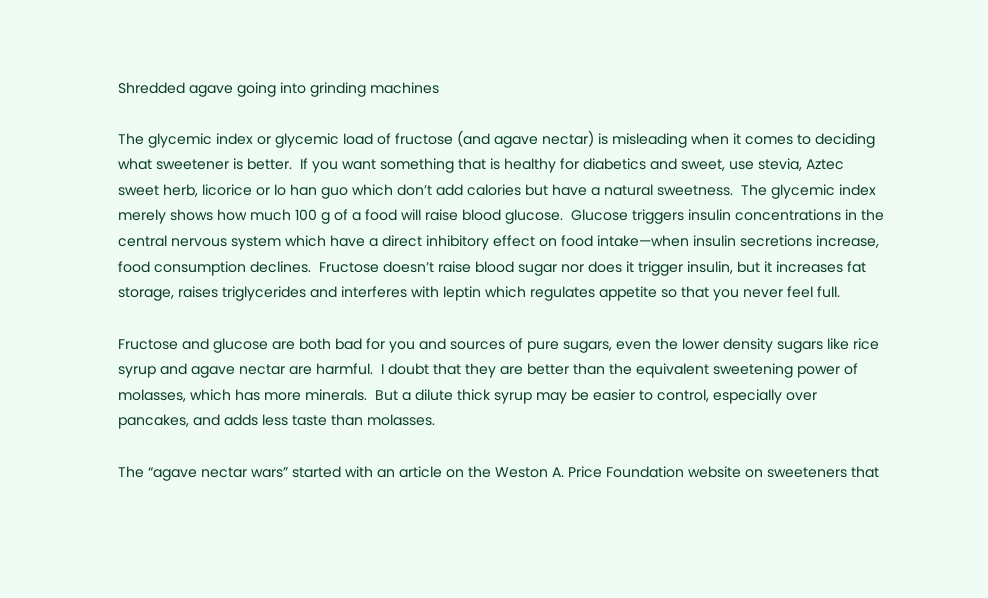Shredded agave going into grinding machines

The glycemic index or glycemic load of fructose (and agave nectar) is misleading when it comes to deciding what sweetener is better.  If you want something that is healthy for diabetics and sweet, use stevia, Aztec sweet herb, licorice or lo han guo which don’t add calories but have a natural sweetness.  The glycemic index merely shows how much 100 g of a food will raise blood glucose.  Glucose triggers insulin concentrations in the central nervous system which have a direct inhibitory effect on food intake—when insulin secretions increase, food consumption declines.  Fructose doesn’t raise blood sugar nor does it trigger insulin, but it increases fat storage, raises triglycerides and interferes with leptin which regulates appetite so that you never feel full.

Fructose and glucose are both bad for you and sources of pure sugars, even the lower density sugars like rice syrup and agave nectar are harmful.  I doubt that they are better than the equivalent sweetening power of molasses, which has more minerals.  But a dilute thick syrup may be easier to control, especially over pancakes, and adds less taste than molasses.

The “agave nectar wars” started with an article on the Weston A. Price Foundation website on sweeteners that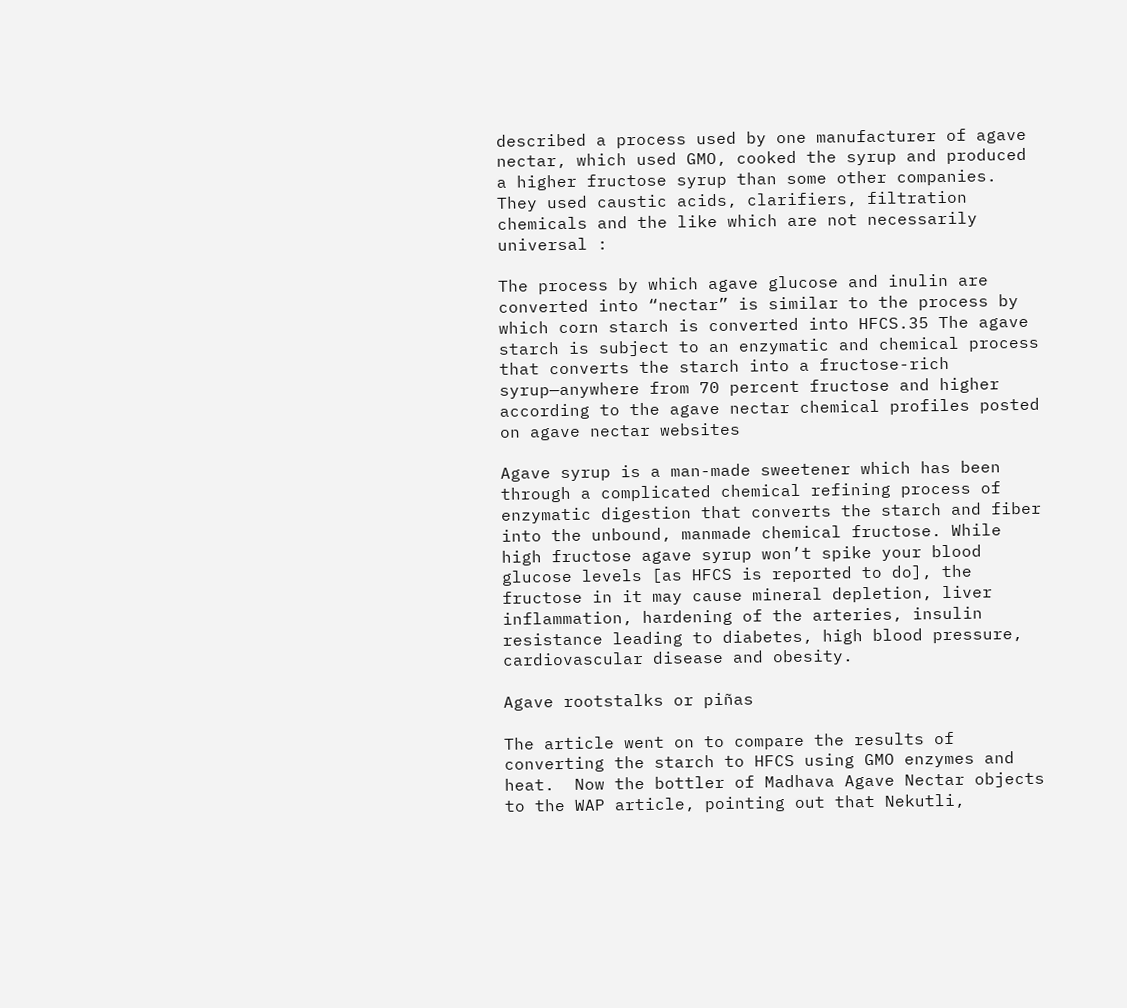described a process used by one manufacturer of agave nectar, which used GMO, cooked the syrup and produced a higher fructose syrup than some other companies.  They used caustic acids, clarifiers, filtration chemicals and the like which are not necessarily universal :

The process by which agave glucose and inulin are converted into “nectar” is similar to the process by which corn starch is converted into HFCS.35 The agave starch is subject to an enzymatic and chemical process that converts the starch into a fructose-rich syrup—anywhere from 70 percent fructose and higher according to the agave nectar chemical profiles posted on agave nectar websites

Agave syrup is a man-made sweetener which has been through a complicated chemical refining process of enzymatic digestion that converts the starch and fiber into the unbound, manmade chemical fructose. While high fructose agave syrup won’t spike your blood glucose levels [as HFCS is reported to do], the fructose in it may cause mineral depletion, liver inflammation, hardening of the arteries, insulin resistance leading to diabetes, high blood pressure, cardiovascular disease and obesity.

Agave rootstalks or piñas

The article went on to compare the results of converting the starch to HFCS using GMO enzymes and heat.  Now the bottler of Madhava Agave Nectar objects to the WAP article, pointing out that Nekutli,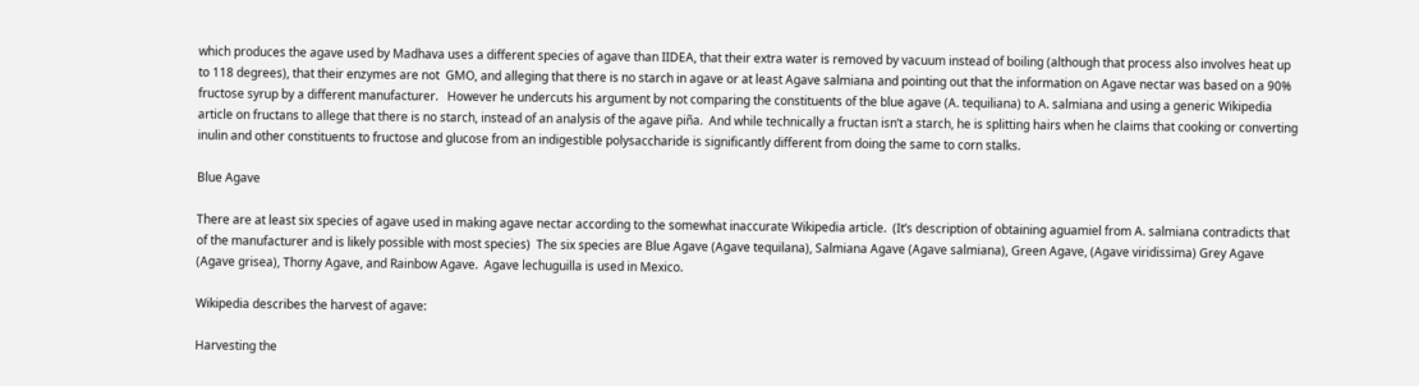which produces the agave used by Madhava uses a different species of agave than IIDEA, that their extra water is removed by vacuum instead of boiling (although that process also involves heat up to 118 degrees), that their enzymes are not  GMO, and alleging that there is no starch in agave or at least Agave salmiana and pointing out that the information on Agave nectar was based on a 90% fructose syrup by a different manufacturer.   However he undercuts his argument by not comparing the constituents of the blue agave (A. tequiliana) to A. salmiana and using a generic Wikipedia article on fructans to allege that there is no starch, instead of an analysis of the agave piña.  And while technically a fructan isn’t a starch, he is splitting hairs when he claims that cooking or converting inulin and other constituents to fructose and glucose from an indigestible polysaccharide is significantly different from doing the same to corn stalks.

Blue Agave

There are at least six species of agave used in making agave nectar according to the somewhat inaccurate Wikipedia article.  (It’s description of obtaining aguamiel from A. salmiana contradicts that of the manufacturer and is likely possible with most species)  The six species are Blue Agave (Agave tequilana), Salmiana Agave (Agave salmiana), Green Agave, (Agave viridissima) Grey Agave (Agave grisea), Thorny Agave, and Rainbow Agave.  Agave lechuguilla is used in Mexico.

Wikipedia describes the harvest of agave:

Harvesting the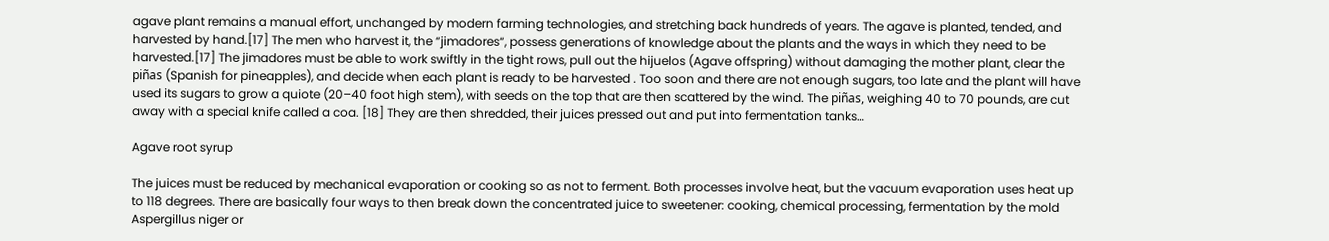agave plant remains a manual effort, unchanged by modern farming technologies, and stretching back hundreds of years. The agave is planted, tended, and harvested by hand.[17] The men who harvest it, the “jimadores“, possess generations of knowledge about the plants and the ways in which they need to be harvested.[17] The jimadores must be able to work swiftly in the tight rows, pull out the hijuelos (Agave offspring) without damaging the mother plant, clear the piñas (Spanish for pineapples), and decide when each plant is ready to be harvested . Too soon and there are not enough sugars, too late and the plant will have used its sugars to grow a quiote (20–40 foot high stem), with seeds on the top that are then scattered by the wind. The piñas, weighing 40 to 70 pounds, are cut away with a special knife called a coa. [18] They are then shredded, their juices pressed out and put into fermentation tanks…

Agave root syrup

The juices must be reduced by mechanical evaporation or cooking so as not to ferment. Both processes involve heat, but the vacuum evaporation uses heat up to 118 degrees. There are basically four ways to then break down the concentrated juice to sweetener: cooking, chemical processing, fermentation by the mold Aspergillus niger or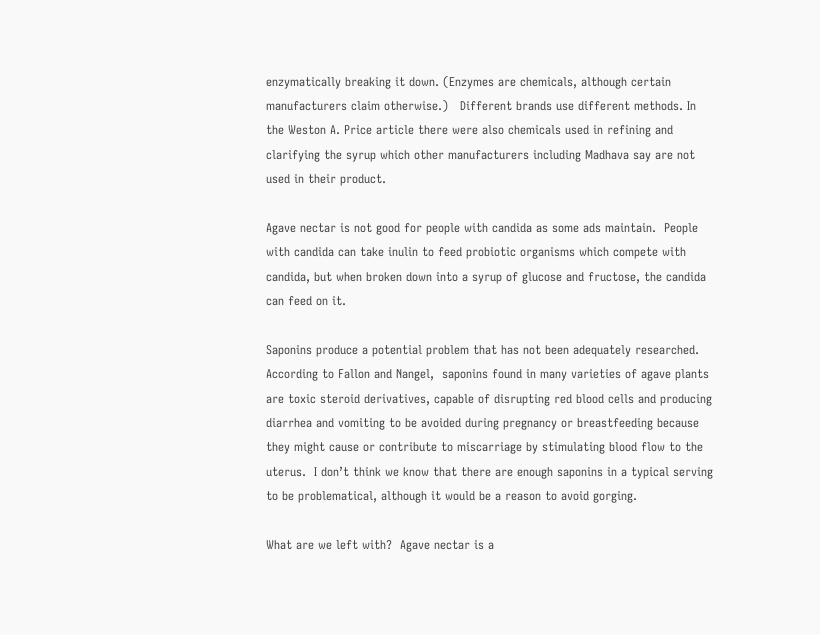enzymatically breaking it down. (Enzymes are chemicals, although certain manufacturers claim otherwise.)   Different brands use different methods. In the Weston A. Price article there were also chemicals used in refining and clarifying the syrup which other manufacturers including Madhava say are not used in their product.

Agave nectar is not good for people with candida as some ads maintain.  People with candida can take inulin to feed probiotic organisms which compete with candida, but when broken down into a syrup of glucose and fructose, the candida can feed on it.

Saponins produce a potential problem that has not been adequately researched.  According to Fallon and Nangel,  saponins found in many varieties of agave plants are toxic steroid derivatives, capable of disrupting red blood cells and producing diarrhea and vomiting to be avoided during pregnancy or breastfeeding because they might cause or contribute to miscarriage by stimulating blood flow to the uterus.  I don’t think we know that there are enough saponins in a typical serving to be problematical, although it would be a reason to avoid gorging.

What are we left with?  Agave nectar is a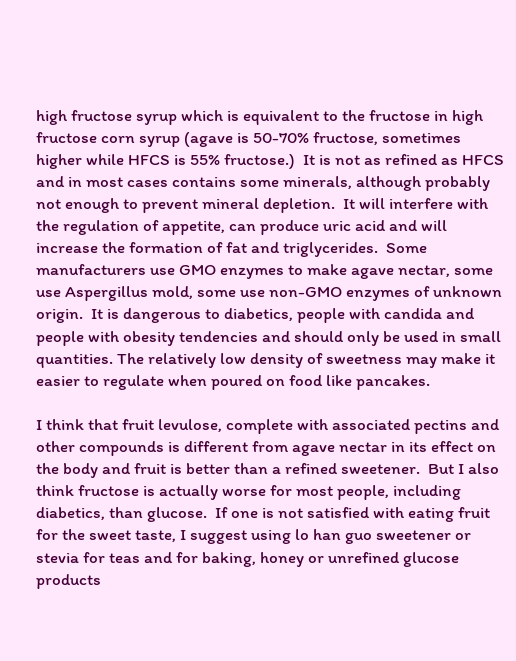high fructose syrup which is equivalent to the fructose in high fructose corn syrup (agave is 50-70% fructose, sometimes higher while HFCS is 55% fructose.)  It is not as refined as HFCS and in most cases contains some minerals, although probably not enough to prevent mineral depletion.  It will interfere with the regulation of appetite, can produce uric acid and will increase the formation of fat and triglycerides.  Some manufacturers use GMO enzymes to make agave nectar, some use Aspergillus mold, some use non-GMO enzymes of unknown origin.  It is dangerous to diabetics, people with candida and people with obesity tendencies and should only be used in small quantities. The relatively low density of sweetness may make it easier to regulate when poured on food like pancakes.

I think that fruit levulose, complete with associated pectins and other compounds is different from agave nectar in its effect on the body and fruit is better than a refined sweetener.  But I also think fructose is actually worse for most people, including diabetics, than glucose.  If one is not satisfied with eating fruit for the sweet taste, I suggest using lo han guo sweetener or stevia for teas and for baking, honey or unrefined glucose products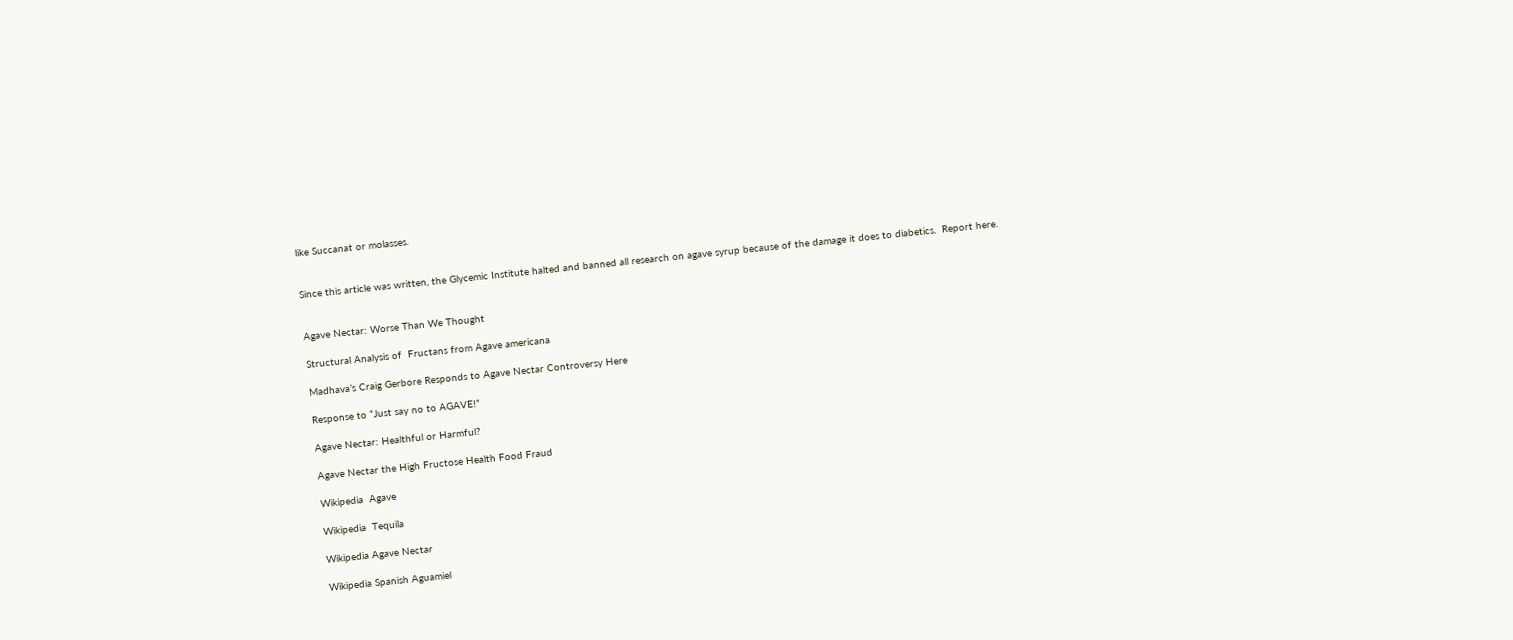like Succanat or molasses.


Since this article was written, the Glycemic Institute halted and banned all research on agave syrup because of the damage it does to diabetics.  Report here.


Agave Nectar: Worse Than We Thought

Structural Analysis of  Fructans from Agave americana

Madhava’s Craig Gerbore Responds to Agave Nectar Controversy Here

Response to “Just say no to AGAVE!”

Agave Nectar: Healthful or Harmful?

Agave Nectar the High Fructose Health Food Fraud

Wikipedia  Agave

Wikipedia  Tequila

Wikipedia Agave Nectar

Wikipedia Spanish Aguamiel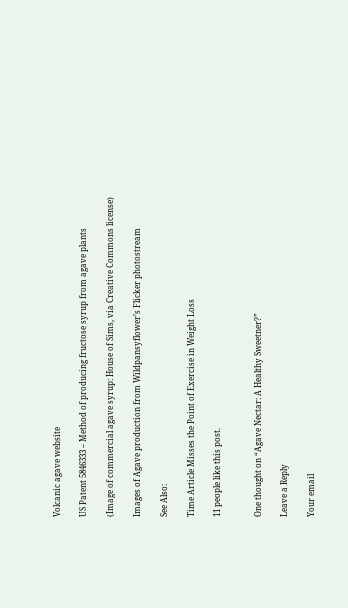Volcanic agave website

US Patent 5846333 – Method of producing fructose syrup from agave plants

(Image of commercial agave syrup: House of Sims, via Creative Commons license)

Images of Agave production from Wildpansyflower’s Flicker photostream

See Also:

Time Article Misses the Point of Exercise in Weight Loss

11 people like this post.


One thought on “Agave Nectar: A Healthy Sweetner?”

Leave a Reply

Your email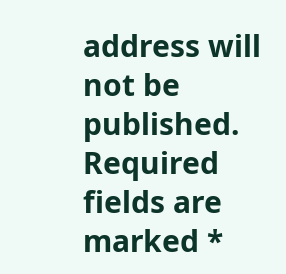address will not be published. Required fields are marked *